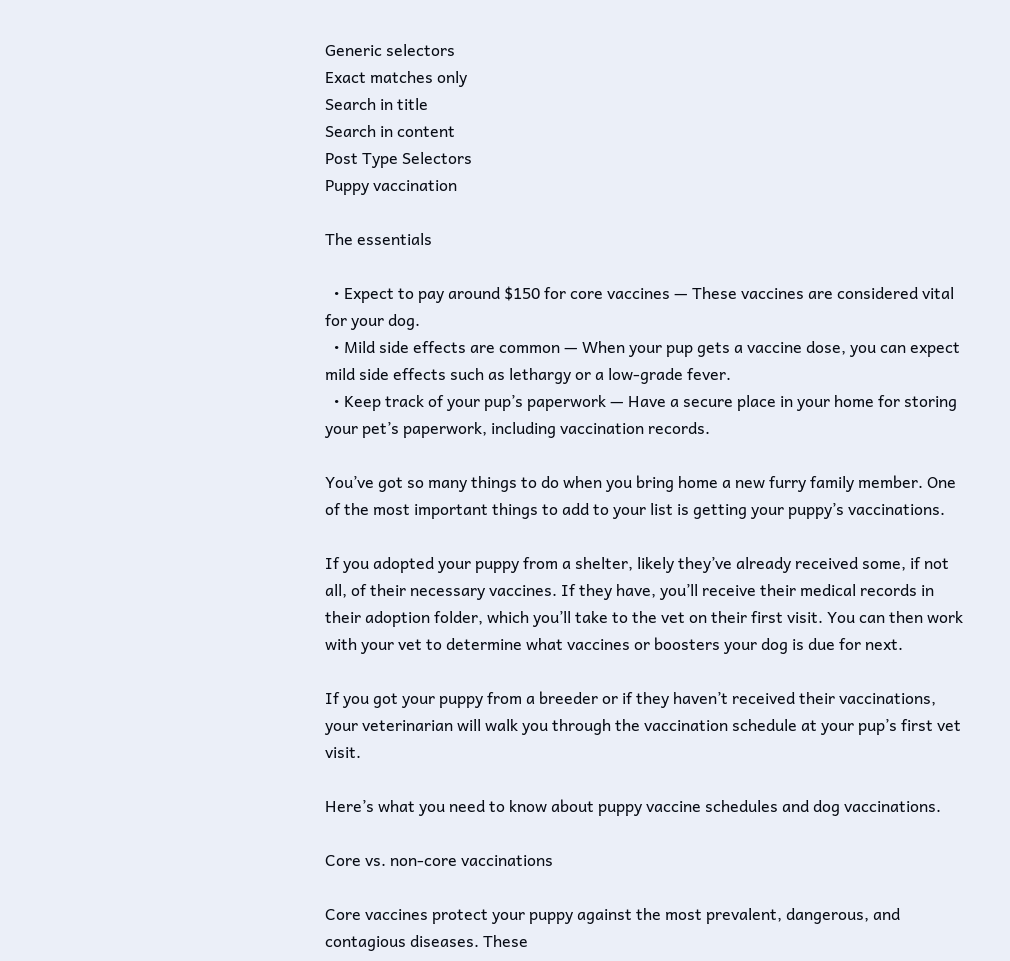Generic selectors
Exact matches only
Search in title
Search in content
Post Type Selectors
Puppy vaccination

The essentials

  • Expect to pay around $150 for core vaccines — These vaccines are considered vital for your dog.
  • Mild side effects are common — When your pup gets a vaccine dose, you can expect mild side effects such as lethargy or a low-grade fever.
  • Keep track of your pup’s paperwork — Have a secure place in your home for storing your pet’s paperwork, including vaccination records.

You’ve got so many things to do when you bring home a new furry family member. One of the most important things to add to your list is getting your puppy’s vaccinations.

If you adopted your puppy from a shelter, likely they’ve already received some, if not all, of their necessary vaccines. If they have, you’ll receive their medical records in their adoption folder, which you’ll take to the vet on their first visit. You can then work with your vet to determine what vaccines or boosters your dog is due for next.

If you got your puppy from a breeder or if they haven’t received their vaccinations, your veterinarian will walk you through the vaccination schedule at your pup’s first vet visit.

Here’s what you need to know about puppy vaccine schedules and dog vaccinations.

Core vs. non-core vaccinations

Core vaccines protect your puppy against the most prevalent, dangerous, and contagious diseases. These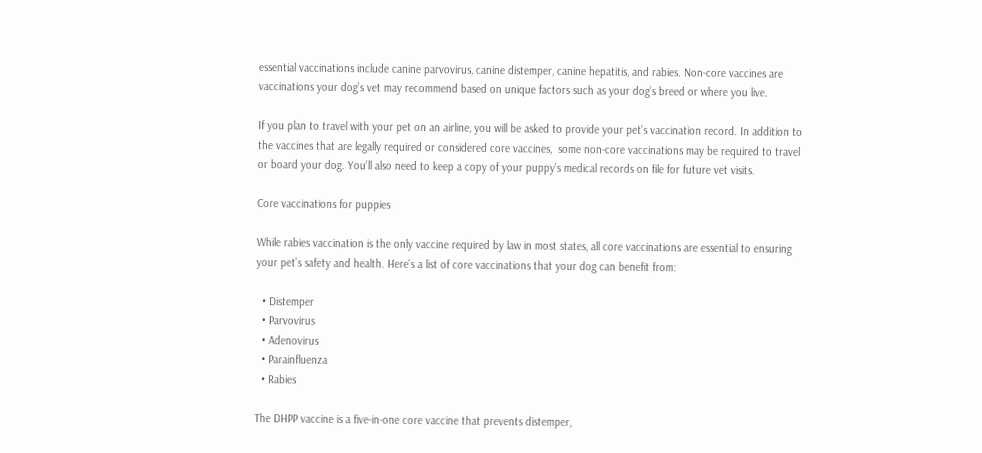essential vaccinations include canine parvovirus, canine distemper, canine hepatitis, and rabies. Non-core vaccines are vaccinations your dog’s vet may recommend based on unique factors such as your dog’s breed or where you live.

If you plan to travel with your pet on an airline, you will be asked to provide your pet’s vaccination record. In addition to the vaccines that are legally required or considered core vaccines,  some non-core vaccinations may be required to travel or board your dog. You’ll also need to keep a copy of your puppy’s medical records on file for future vet visits.

Core vaccinations for puppies

While rabies vaccination is the only vaccine required by law in most states, all core vaccinations are essential to ensuring your pet’s safety and health. Here’s a list of core vaccinations that your dog can benefit from:

  • Distemper
  • Parvovirus
  • Adenovirus
  • Parainfluenza
  • Rabies

The DHPP vaccine is a five-in-one core vaccine that prevents distemper,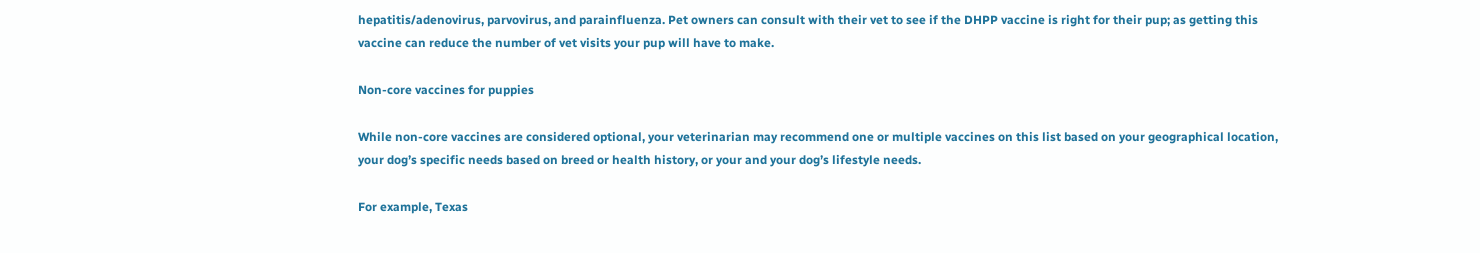hepatitis/adenovirus, parvovirus, and parainfluenza. Pet owners can consult with their vet to see if the DHPP vaccine is right for their pup; as getting this vaccine can reduce the number of vet visits your pup will have to make.

Non-core vaccines for puppies

While non-core vaccines are considered optional, your veterinarian may recommend one or multiple vaccines on this list based on your geographical location, your dog’s specific needs based on breed or health history, or your and your dog’s lifestyle needs.

For example, Texas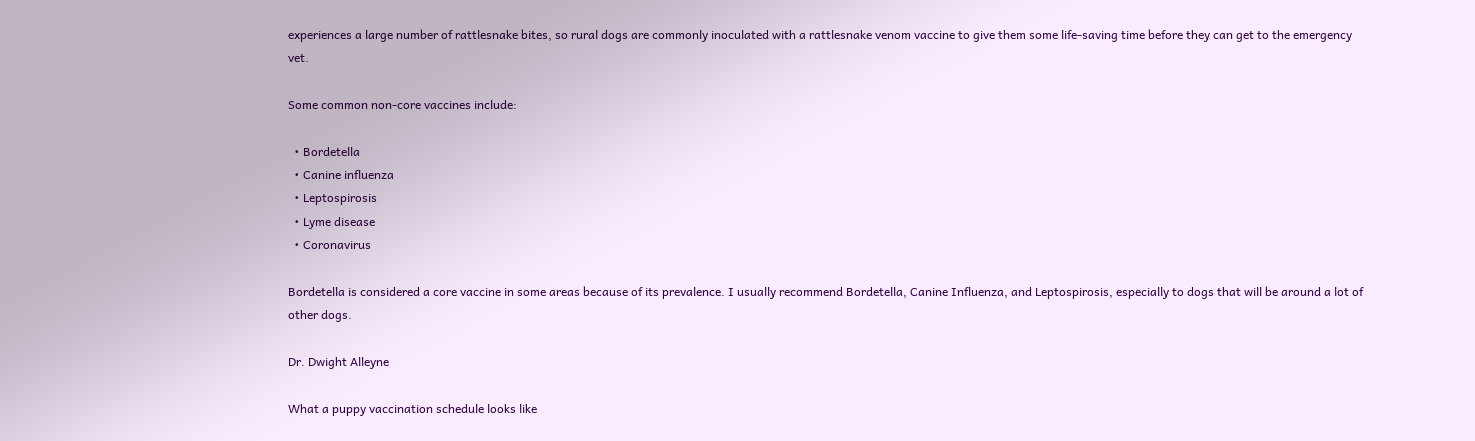experiences a large number of rattlesnake bites, so rural dogs are commonly inoculated with a rattlesnake venom vaccine to give them some life-saving time before they can get to the emergency vet.

Some common non-core vaccines include:

  • Bordetella
  • Canine influenza
  • Leptospirosis
  • Lyme disease
  • Coronavirus

Bordetella is considered a core vaccine in some areas because of its prevalence. I usually recommend Bordetella, Canine Influenza, and Leptospirosis, especially to dogs that will be around a lot of other dogs.

Dr. Dwight Alleyne

What a puppy vaccination schedule looks like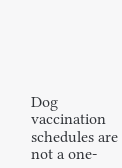Dog vaccination schedules are not a one-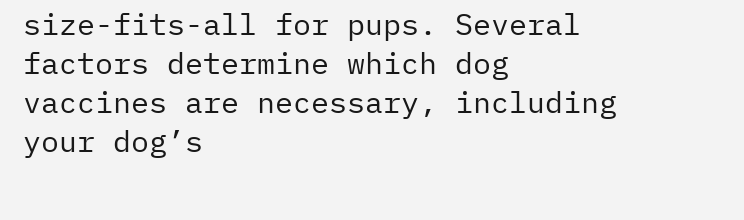size-fits-all for pups. Several factors determine which dog vaccines are necessary, including your dog’s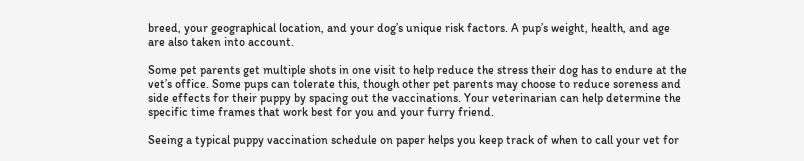breed, your geographical location, and your dog’s unique risk factors. A pup’s weight, health, and age are also taken into account.

Some pet parents get multiple shots in one visit to help reduce the stress their dog has to endure at the vet’s office. Some pups can tolerate this, though other pet parents may choose to reduce soreness and side effects for their puppy by spacing out the vaccinations. Your veterinarian can help determine the specific time frames that work best for you and your furry friend.

Seeing a typical puppy vaccination schedule on paper helps you keep track of when to call your vet for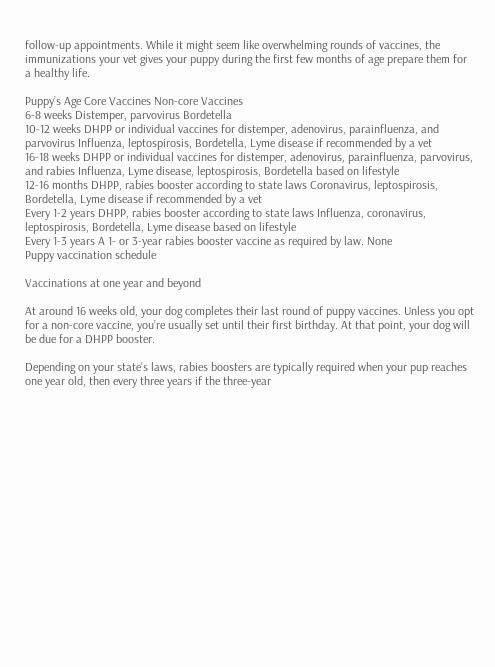follow-up appointments. While it might seem like overwhelming rounds of vaccines, the immunizations your vet gives your puppy during the first few months of age prepare them for a healthy life.

Puppy’s Age Core Vaccines Non-core Vaccines
6-8 weeks Distemper, parvovirus Bordetella
10-12 weeks DHPP or individual vaccines for distemper, adenovirus, parainfluenza, and parvovirus Influenza, leptospirosis, Bordetella, Lyme disease if recommended by a vet
16-18 weeks DHPP or individual vaccines for distemper, adenovirus, parainfluenza, parvovirus, and rabies Influenza, Lyme disease, leptospirosis, Bordetella based on lifestyle
12-16 months DHPP, rabies booster according to state laws Coronavirus, leptospirosis, Bordetella, Lyme disease if recommended by a vet
Every 1-2 years DHPP, rabies booster according to state laws Influenza, coronavirus, leptospirosis, Bordetella, Lyme disease based on lifestyle
Every 1-3 years A 1- or 3-year rabies booster vaccine as required by law. None
Puppy vaccination schedule

Vaccinations at one year and beyond

At around 16 weeks old, your dog completes their last round of puppy vaccines. Unless you opt for a non-core vaccine, you’re usually set until their first birthday. At that point, your dog will be due for a DHPP booster.

Depending on your state’s laws, rabies boosters are typically required when your pup reaches one year old, then every three years if the three-year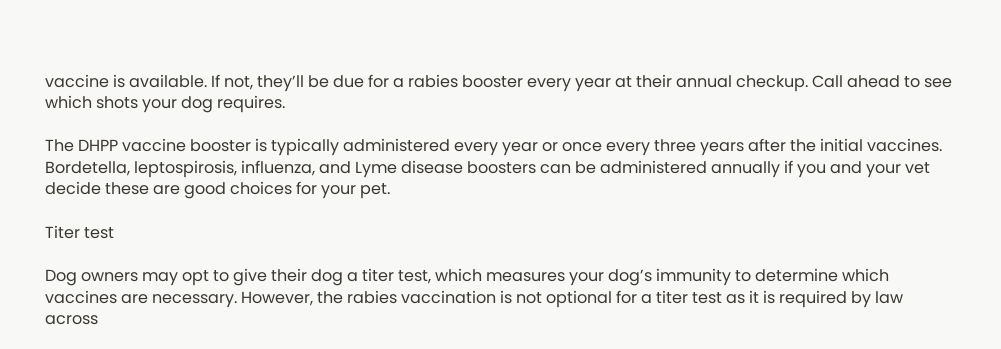vaccine is available. If not, they’ll be due for a rabies booster every year at their annual checkup. Call ahead to see which shots your dog requires.

The DHPP vaccine booster is typically administered every year or once every three years after the initial vaccines. Bordetella, leptospirosis, influenza, and Lyme disease boosters can be administered annually if you and your vet decide these are good choices for your pet.

Titer test

Dog owners may opt to give their dog a titer test, which measures your dog’s immunity to determine which vaccines are necessary. However, the rabies vaccination is not optional for a titer test as it is required by law across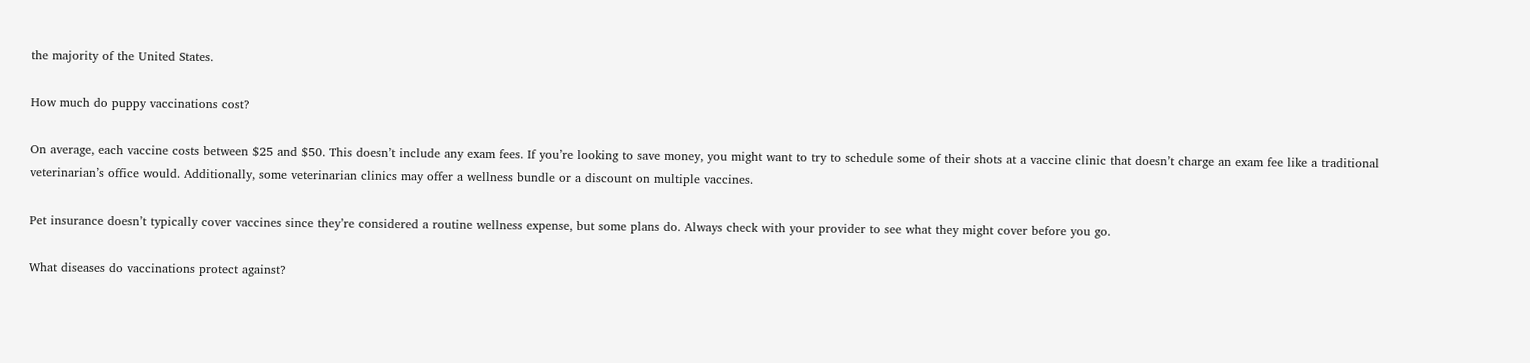the majority of the United States.

How much do puppy vaccinations cost?

On average, each vaccine costs between $25 and $50. This doesn’t include any exam fees. If you’re looking to save money, you might want to try to schedule some of their shots at a vaccine clinic that doesn’t charge an exam fee like a traditional veterinarian’s office would. Additionally, some veterinarian clinics may offer a wellness bundle or a discount on multiple vaccines.

Pet insurance doesn’t typically cover vaccines since they’re considered a routine wellness expense, but some plans do. Always check with your provider to see what they might cover before you go.

What diseases do vaccinations protect against?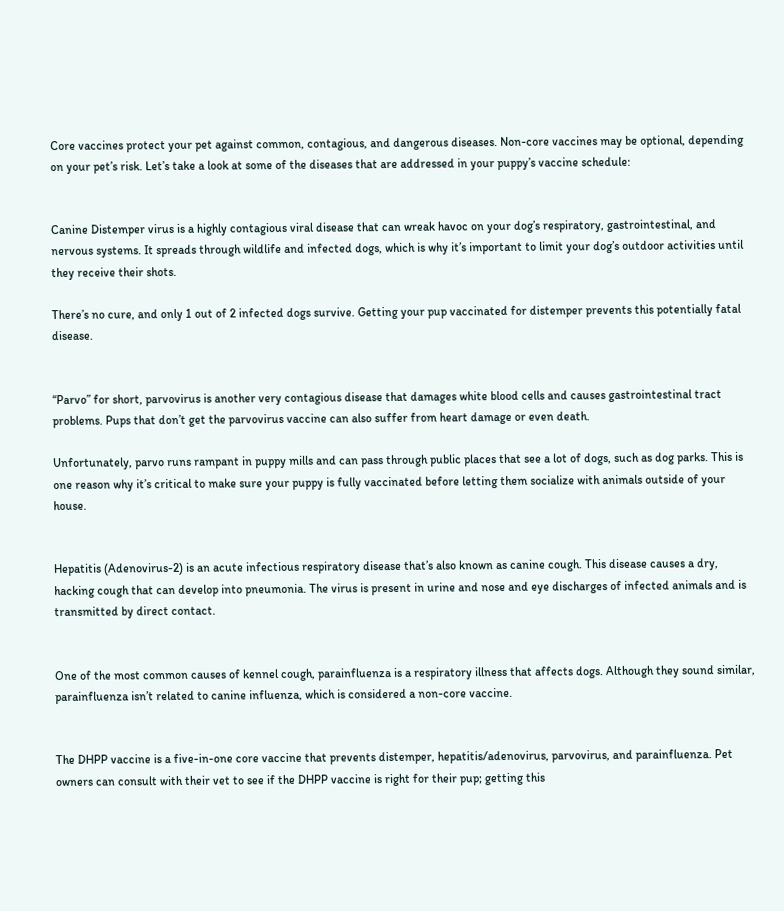Core vaccines protect your pet against common, contagious, and dangerous diseases. Non-core vaccines may be optional, depending on your pet’s risk. Let’s take a look at some of the diseases that are addressed in your puppy’s vaccine schedule:


Canine Distemper virus is a highly contagious viral disease that can wreak havoc on your dog’s respiratory, gastrointestinal, and nervous systems. It spreads through wildlife and infected dogs, which is why it’s important to limit your dog’s outdoor activities until they receive their shots.

There’s no cure, and only 1 out of 2 infected dogs survive. Getting your pup vaccinated for distemper prevents this potentially fatal disease.


“Parvo” for short, parvovirus is another very contagious disease that damages white blood cells and causes gastrointestinal tract problems. Pups that don’t get the parvovirus vaccine can also suffer from heart damage or even death.

Unfortunately, parvo runs rampant in puppy mills and can pass through public places that see a lot of dogs, such as dog parks. This is one reason why it’s critical to make sure your puppy is fully vaccinated before letting them socialize with animals outside of your house.


Hepatitis (Adenovirus-2) is an acute infectious respiratory disease that’s also known as canine cough. This disease causes a dry, hacking cough that can develop into pneumonia. The virus is present in urine and nose and eye discharges of infected animals and is transmitted by direct contact.


One of the most common causes of kennel cough, parainfluenza is a respiratory illness that affects dogs. Although they sound similar, parainfluenza isn’t related to canine influenza, which is considered a non-core vaccine.


The DHPP vaccine is a five-in-one core vaccine that prevents distemper, hepatitis/adenovirus, parvovirus, and parainfluenza. Pet owners can consult with their vet to see if the DHPP vaccine is right for their pup; getting this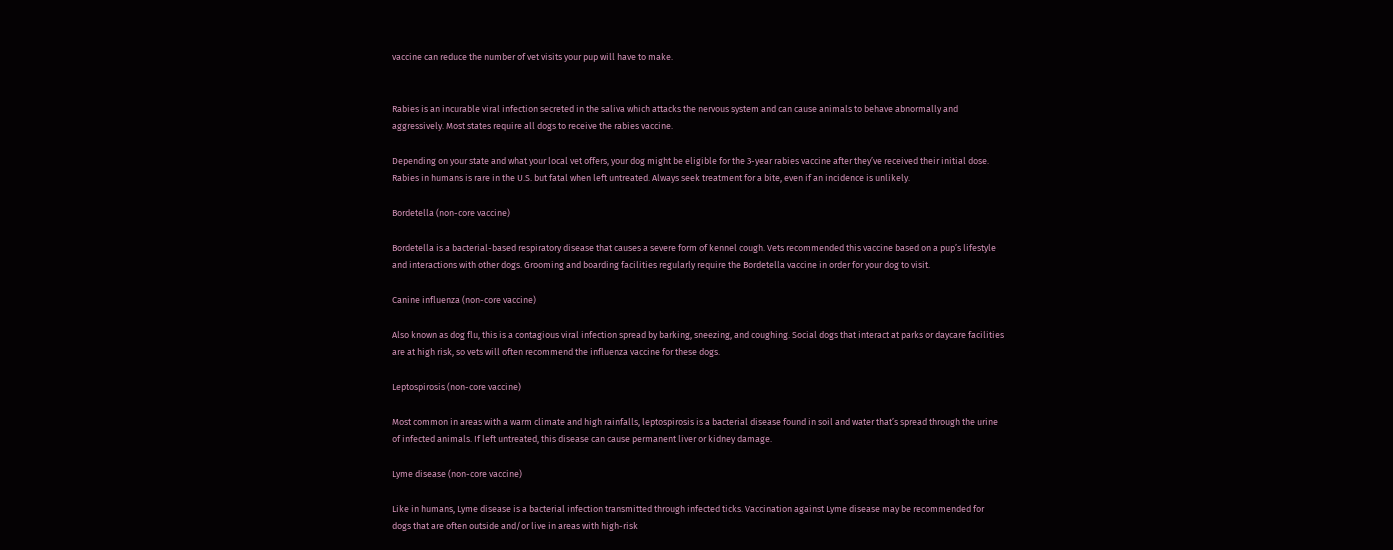vaccine can reduce the number of vet visits your pup will have to make.


Rabies is an incurable viral infection secreted in the saliva which attacks the nervous system and can cause animals to behave abnormally and aggressively. Most states require all dogs to receive the rabies vaccine.

Depending on your state and what your local vet offers, your dog might be eligible for the 3-year rabies vaccine after they’ve received their initial dose. Rabies in humans is rare in the U.S. but fatal when left untreated. Always seek treatment for a bite, even if an incidence is unlikely.

Bordetella (non-core vaccine)

Bordetella is a bacterial-based respiratory disease that causes a severe form of kennel cough. Vets recommended this vaccine based on a pup’s lifestyle and interactions with other dogs. Grooming and boarding facilities regularly require the Bordetella vaccine in order for your dog to visit.

Canine influenza (non-core vaccine)

Also known as dog flu, this is a contagious viral infection spread by barking, sneezing, and coughing. Social dogs that interact at parks or daycare facilities are at high risk, so vets will often recommend the influenza vaccine for these dogs.

Leptospirosis (non-core vaccine)

Most common in areas with a warm climate and high rainfalls, leptospirosis is a bacterial disease found in soil and water that’s spread through the urine of infected animals. If left untreated, this disease can cause permanent liver or kidney damage.

Lyme disease (non-core vaccine)

Like in humans, Lyme disease is a bacterial infection transmitted through infected ticks. Vaccination against Lyme disease may be recommended for dogs that are often outside and/or live in areas with high-risk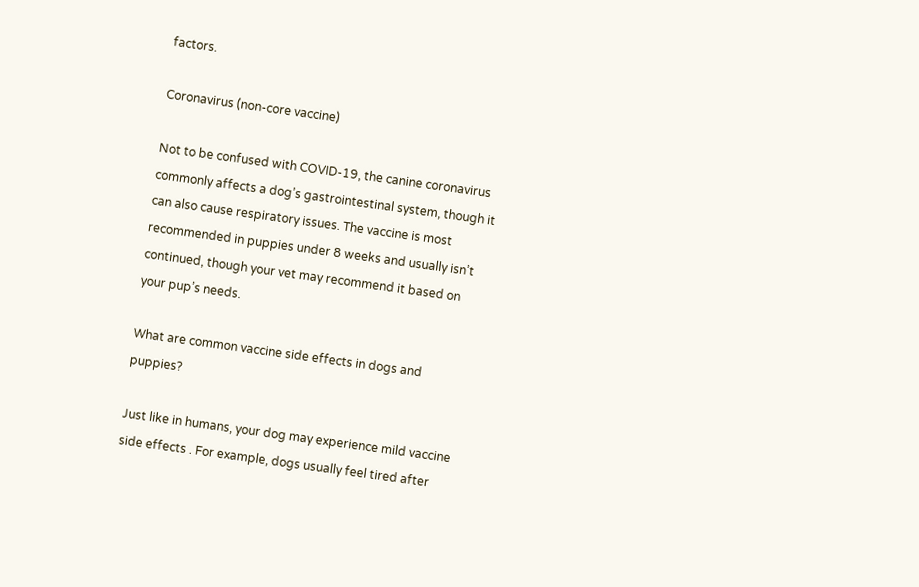factors.

Coronavirus (non-core vaccine)

Not to be confused with COVID-19, the canine coronavirus commonly affects a dog’s gastrointestinal system, though it can also cause respiratory issues. The vaccine is most recommended in puppies under 8 weeks and usually isn’t continued, though your vet may recommend it based on your pup’s needs.

What are common vaccine side effects in dogs and puppies?

Just like in humans, your dog may experience mild vaccine side effects . For example, dogs usually feel tired after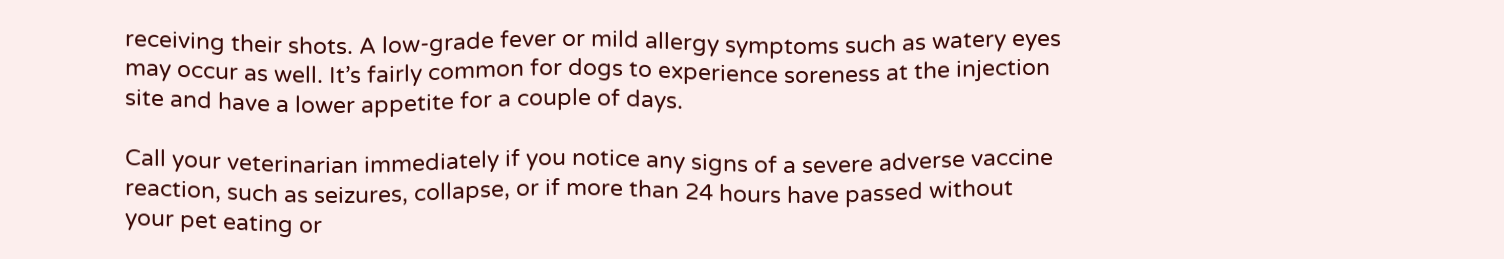receiving their shots. A low-grade fever or mild allergy symptoms such as watery eyes may occur as well. It’s fairly common for dogs to experience soreness at the injection site and have a lower appetite for a couple of days.

Call your veterinarian immediately if you notice any signs of a severe adverse vaccine reaction, such as seizures, collapse, or if more than 24 hours have passed without your pet eating or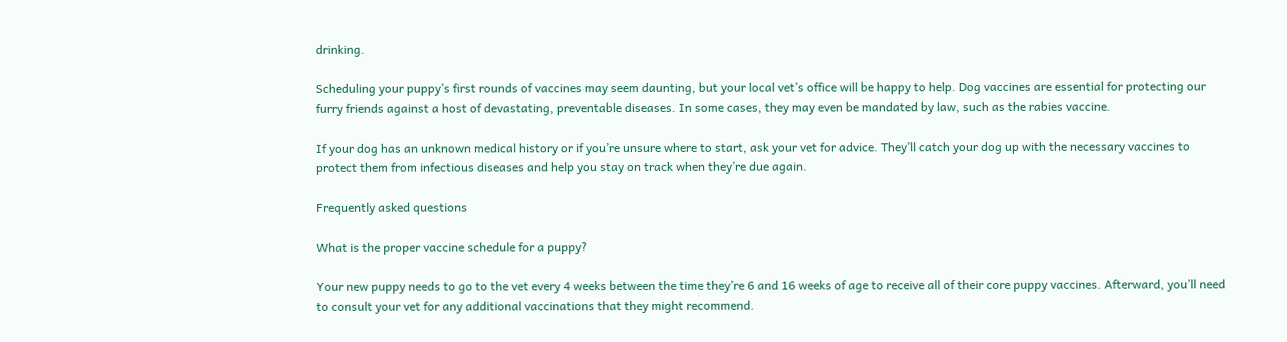drinking.

Scheduling your puppy’s first rounds of vaccines may seem daunting, but your local vet’s office will be happy to help. Dog vaccines are essential for protecting our furry friends against a host of devastating, preventable diseases. In some cases, they may even be mandated by law, such as the rabies vaccine.

If your dog has an unknown medical history or if you’re unsure where to start, ask your vet for advice. They’ll catch your dog up with the necessary vaccines to protect them from infectious diseases and help you stay on track when they’re due again.

Frequently asked questions

What is the proper vaccine schedule for a puppy?

Your new puppy needs to go to the vet every 4 weeks between the time they’re 6 and 16 weeks of age to receive all of their core puppy vaccines. Afterward, you’ll need to consult your vet for any additional vaccinations that they might recommend.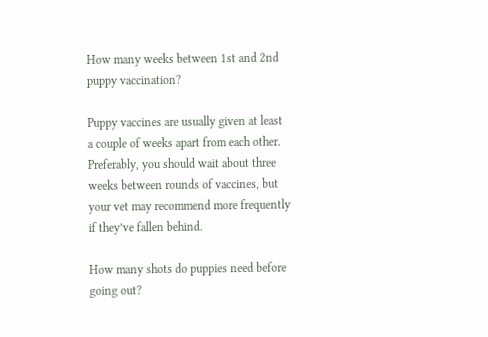How many weeks between 1st and 2nd puppy vaccination?

Puppy vaccines are usually given at least a couple of weeks apart from each other. Preferably, you should wait about three weeks between rounds of vaccines, but your vet may recommend more frequently if they’ve fallen behind.

How many shots do puppies need before going out?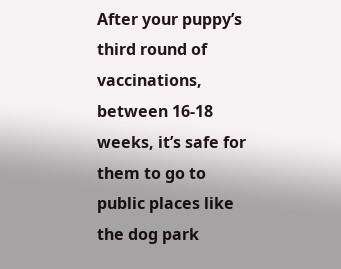After your puppy’s third round of vaccinations, between 16-18 weeks, it’s safe for them to go to public places like the dog park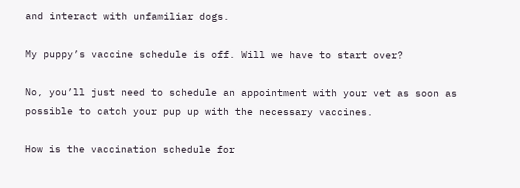and interact with unfamiliar dogs.

My puppy’s vaccine schedule is off. Will we have to start over?

No, you’ll just need to schedule an appointment with your vet as soon as possible to catch your pup up with the necessary vaccines.

How is the vaccination schedule for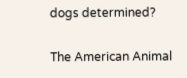dogs determined?

The American Animal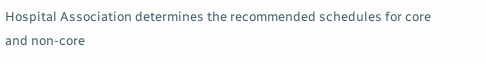Hospital Association determines the recommended schedules for core and non-core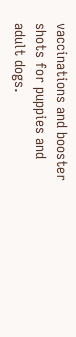vaccinations and booster shots for puppies and adult dogs.